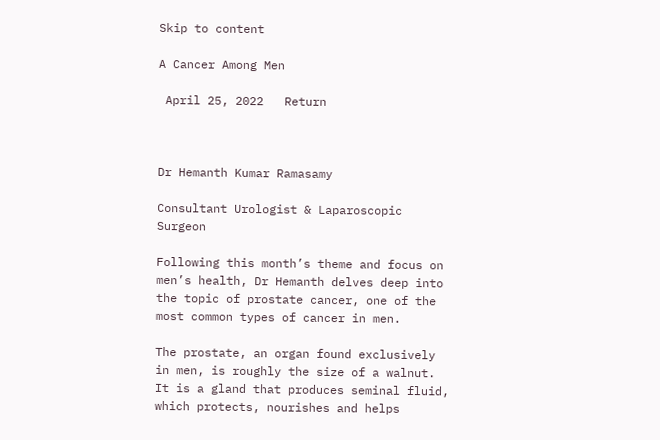Skip to content

A Cancer Among Men

 April 25, 2022   Return



Dr Hemanth Kumar Ramasamy

Consultant Urologist & Laparoscopic Surgeon

Following this month’s theme and focus on men’s health, Dr Hemanth delves deep into the topic of prostate cancer, one of the most common types of cancer in men.

The prostate, an organ found exclusively in men, is roughly the size of a walnut. It is a gland that produces seminal fluid, which protects, nourishes and helps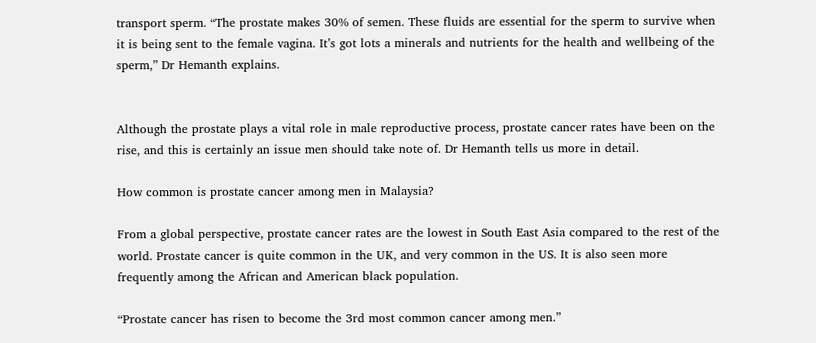transport sperm. “The prostate makes 30% of semen. These fluids are essential for the sperm to survive when it is being sent to the female vagina. It’s got lots a minerals and nutrients for the health and wellbeing of the sperm,” Dr Hemanth explains.


Although the prostate plays a vital role in male reproductive process, prostate cancer rates have been on the rise, and this is certainly an issue men should take note of. Dr Hemanth tells us more in detail.

How common is prostate cancer among men in Malaysia?

From a global perspective, prostate cancer rates are the lowest in South East Asia compared to the rest of the world. Prostate cancer is quite common in the UK, and very common in the US. It is also seen more frequently among the African and American black population.

“Prostate cancer has risen to become the 3rd most common cancer among men.”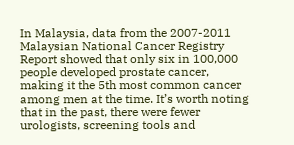In Malaysia, data from the 2007-2011 Malaysian National Cancer Registry Report showed that only six in 100,000 people developed prostate cancer, making it the 5th most common cancer among men at the time. It’s worth noting that in the past, there were fewer urologists, screening tools and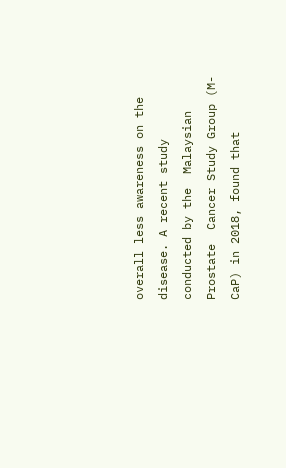overall less awareness on the disease. A recent study conducted by the  Malaysian  Prostate  Cancer Study Group (M-CaP) in 2018, found that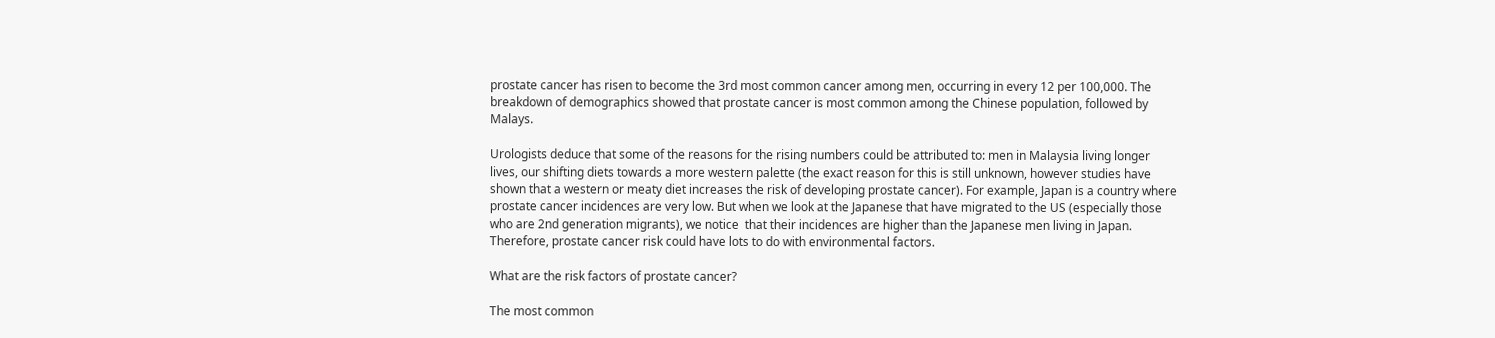prostate cancer has risen to become the 3rd most common cancer among men, occurring in every 12 per 100,000. The breakdown of demographics showed that prostate cancer is most common among the Chinese population, followed by Malays.

Urologists deduce that some of the reasons for the rising numbers could be attributed to: men in Malaysia living longer lives, our shifting diets towards a more western palette (the exact reason for this is still unknown, however studies have shown that a western or meaty diet increases the risk of developing prostate cancer). For example, Japan is a country where prostate cancer incidences are very low. But when we look at the Japanese that have migrated to the US (especially those who are 2nd generation migrants), we notice  that their incidences are higher than the Japanese men living in Japan. Therefore, prostate cancer risk could have lots to do with environmental factors.

What are the risk factors of prostate cancer?

The most common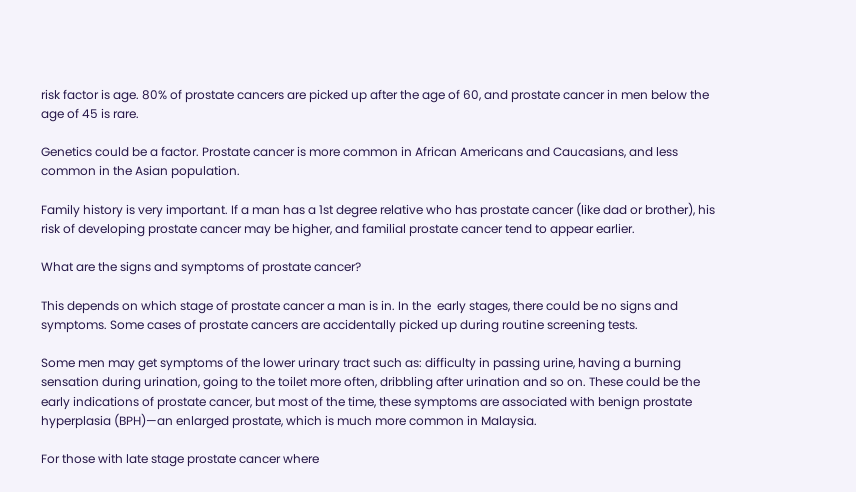risk factor is age. 80% of prostate cancers are picked up after the age of 60, and prostate cancer in men below the age of 45 is rare.

Genetics could be a factor. Prostate cancer is more common in African Americans and Caucasians, and less common in the Asian population.

Family history is very important. If a man has a 1st degree relative who has prostate cancer (like dad or brother), his risk of developing prostate cancer may be higher, and familial prostate cancer tend to appear earlier.

What are the signs and symptoms of prostate cancer?

This depends on which stage of prostate cancer a man is in. In the  early stages, there could be no signs and symptoms. Some cases of prostate cancers are accidentally picked up during routine screening tests.

Some men may get symptoms of the lower urinary tract such as: difficulty in passing urine, having a burning sensation during urination, going to the toilet more often, dribbling after urination and so on. These could be the early indications of prostate cancer, but most of the time, these symptoms are associated with benign prostate hyperplasia (BPH)—an enlarged prostate, which is much more common in Malaysia.

For those with late stage prostate cancer where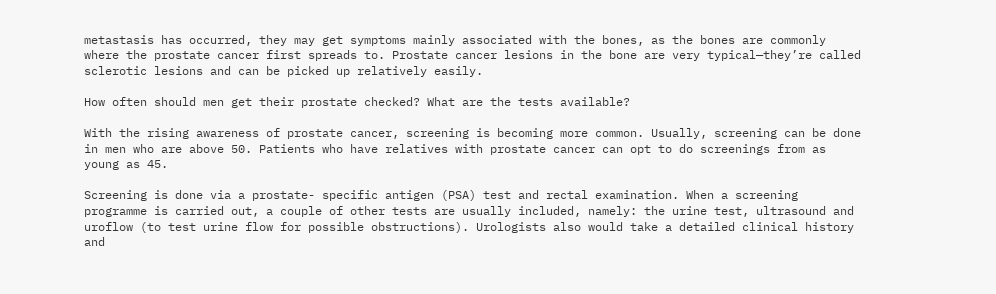metastasis has occurred, they may get symptoms mainly associated with the bones, as the bones are commonly where the prostate cancer first spreads to. Prostate cancer lesions in the bone are very typical—they’re called sclerotic lesions and can be picked up relatively easily.

How often should men get their prostate checked? What are the tests available?

With the rising awareness of prostate cancer, screening is becoming more common. Usually, screening can be done in men who are above 50. Patients who have relatives with prostate cancer can opt to do screenings from as young as 45.

Screening is done via a prostate- specific antigen (PSA) test and rectal examination. When a screening programme is carried out, a couple of other tests are usually included, namely: the urine test, ultrasound and uroflow (to test urine flow for possible obstructions). Urologists also would take a detailed clinical history and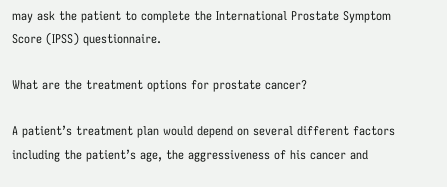may ask the patient to complete the International Prostate Symptom Score (IPSS) questionnaire.

What are the treatment options for prostate cancer?

A patient’s treatment plan would depend on several different factors including the patient’s age, the aggressiveness of his cancer and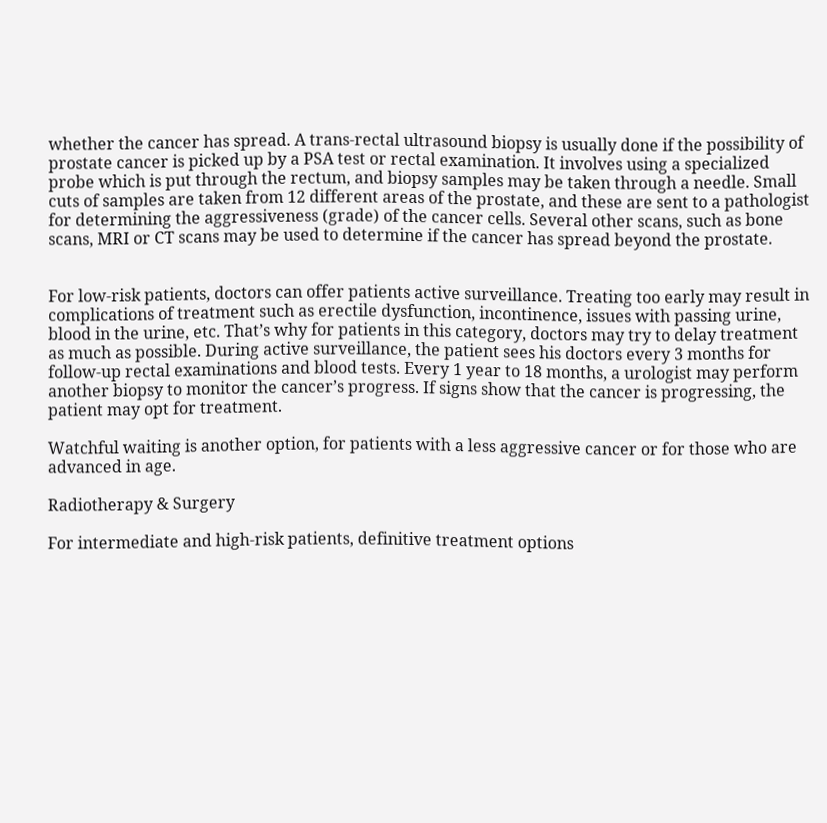whether the cancer has spread. A trans-rectal ultrasound biopsy is usually done if the possibility of prostate cancer is picked up by a PSA test or rectal examination. It involves using a specialized probe which is put through the rectum, and biopsy samples may be taken through a needle. Small cuts of samples are taken from 12 different areas of the prostate, and these are sent to a pathologist for determining the aggressiveness (grade) of the cancer cells. Several other scans, such as bone scans, MRI or CT scans may be used to determine if the cancer has spread beyond the prostate.


For low-risk patients, doctors can offer patients active surveillance. Treating too early may result in complications of treatment such as erectile dysfunction, incontinence, issues with passing urine,  blood in the urine, etc. That’s why for patients in this category, doctors may try to delay treatment as much as possible. During active surveillance, the patient sees his doctors every 3 months for follow-up rectal examinations and blood tests. Every 1 year to 18 months, a urologist may perform another biopsy to monitor the cancer’s progress. If signs show that the cancer is progressing, the patient may opt for treatment.

Watchful waiting is another option, for patients with a less aggressive cancer or for those who are advanced in age.

Radiotherapy & Surgery

For intermediate and high-risk patients, definitive treatment options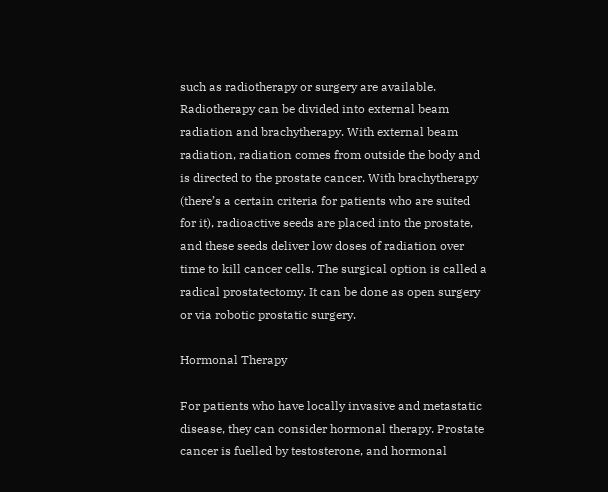such as radiotherapy or surgery are available. Radiotherapy can be divided into external beam radiation and brachytherapy. With external beam radiation, radiation comes from outside the body and is directed to the prostate cancer. With brachytherapy (there’s a certain criteria for patients who are suited for it), radioactive seeds are placed into the prostate, and these seeds deliver low doses of radiation over time to kill cancer cells. The surgical option is called a radical prostatectomy. It can be done as open surgery or via robotic prostatic surgery.

Hormonal Therapy

For patients who have locally invasive and metastatic disease, they can consider hormonal therapy. Prostate cancer is fuelled by testosterone, and hormonal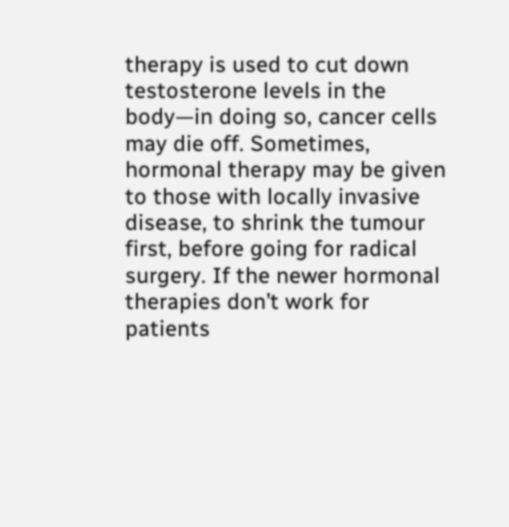therapy is used to cut down testosterone levels in the body—in doing so, cancer cells may die off. Sometimes, hormonal therapy may be given to those with locally invasive disease, to shrink the tumour first, before going for radical surgery. If the newer hormonal therapies don’t work for patients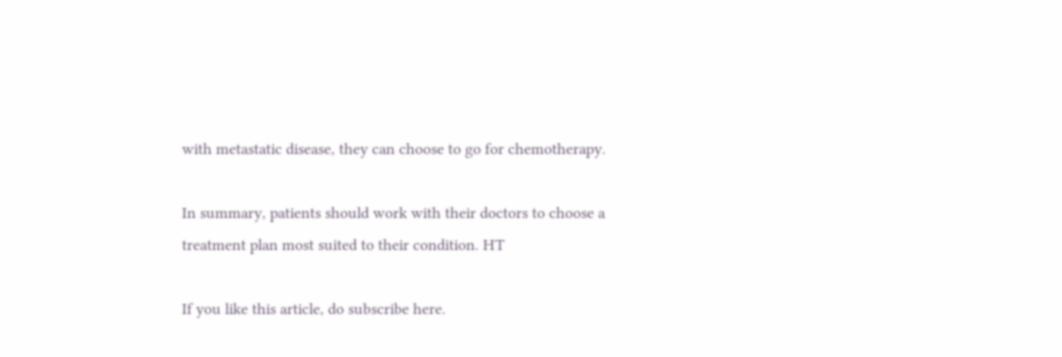with metastatic disease, they can choose to go for chemotherapy.

In summary, patients should work with their doctors to choose a treatment plan most suited to their condition. HT

If you like this article, do subscribe here.